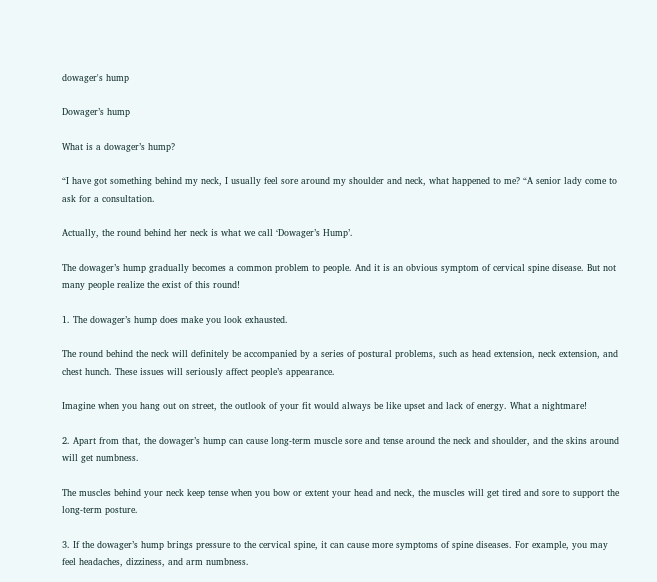dowager's hump

Dowager’s hump

What is a dowager’s hump?

“I have got something behind my neck, I usually feel sore around my shoulder and neck, what happened to me? “A senior lady come to ask for a consultation.

Actually, the round behind her neck is what we call ‘Dowager’s Hump’.

The dowager’s hump gradually becomes a common problem to people. And it is an obvious symptom of cervical spine disease. But not many people realize the exist of this round!

1. The dowager’s hump does make you look exhausted.

The round behind the neck will definitely be accompanied by a series of postural problems, such as head extension, neck extension, and chest hunch. These issues will seriously affect people’s appearance.

Imagine when you hang out on street, the outlook of your fit would always be like upset and lack of energy. What a nightmare!

2. Apart from that, the dowager’s hump can cause long-term muscle sore and tense around the neck and shoulder, and the skins around will get numbness.

The muscles behind your neck keep tense when you bow or extent your head and neck, the muscles will get tired and sore to support the long-term posture.

3. If the dowager’s hump brings pressure to the cervical spine, it can cause more symptoms of spine diseases. For example, you may feel headaches, dizziness, and arm numbness.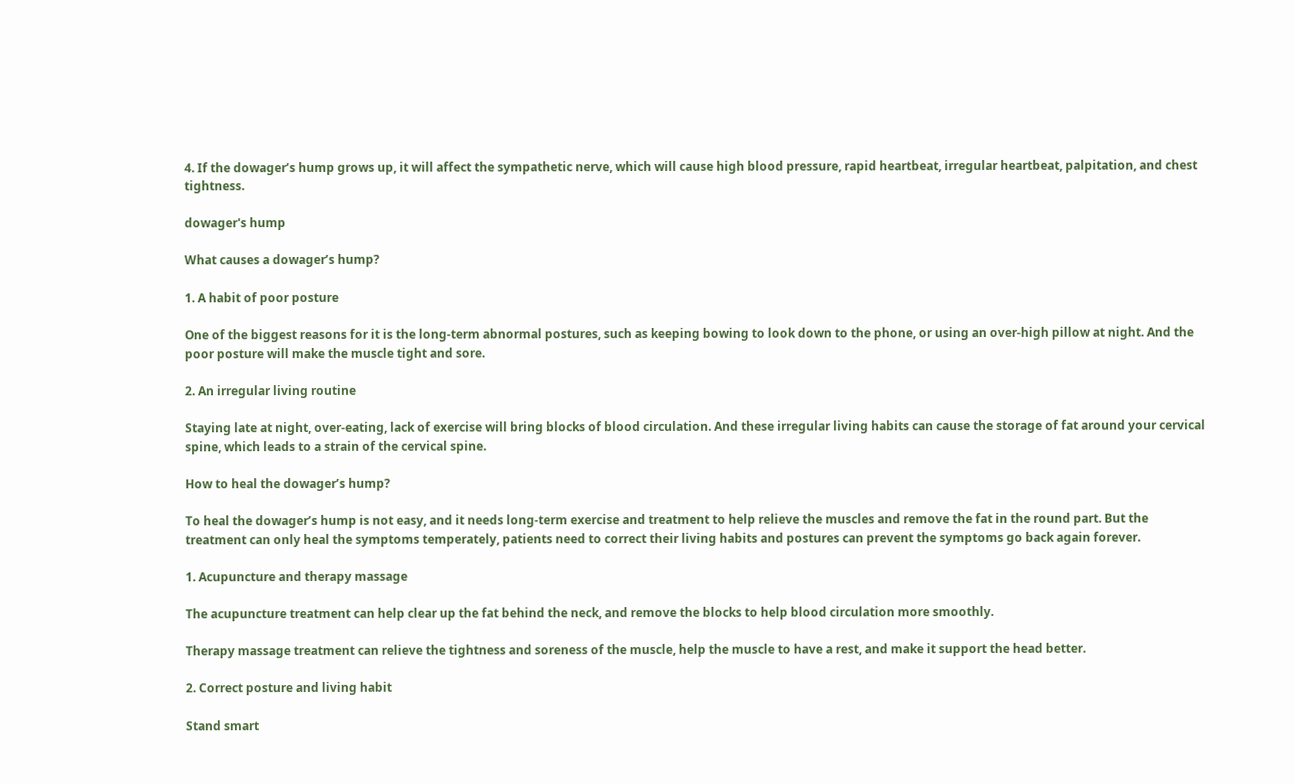4. If the dowager’s hump grows up, it will affect the sympathetic nerve, which will cause high blood pressure, rapid heartbeat, irregular heartbeat, palpitation, and chest tightness.

dowager's hump

What causes a dowager’s hump?

1. A habit of poor posture

One of the biggest reasons for it is the long-term abnormal postures, such as keeping bowing to look down to the phone, or using an over-high pillow at night. And the poor posture will make the muscle tight and sore.

2. An irregular living routine

Staying late at night, over-eating, lack of exercise will bring blocks of blood circulation. And these irregular living habits can cause the storage of fat around your cervical spine, which leads to a strain of the cervical spine.

How to heal the dowager’s hump?

To heal the dowager’s hump is not easy, and it needs long-term exercise and treatment to help relieve the muscles and remove the fat in the round part. But the treatment can only heal the symptoms temperately, patients need to correct their living habits and postures can prevent the symptoms go back again forever.

1. Acupuncture and therapy massage

The acupuncture treatment can help clear up the fat behind the neck, and remove the blocks to help blood circulation more smoothly.

Therapy massage treatment can relieve the tightness and soreness of the muscle, help the muscle to have a rest, and make it support the head better.

2. Correct posture and living habit

Stand smart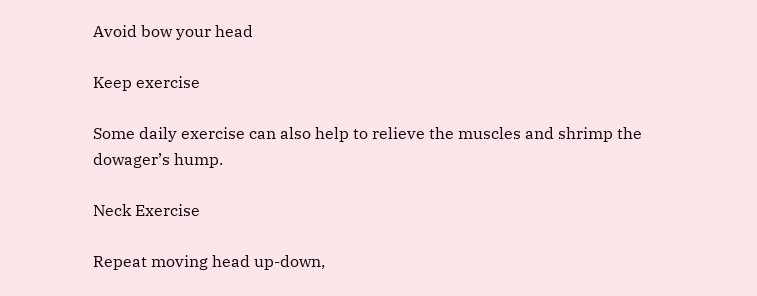Avoid bow your head

Keep exercise

Some daily exercise can also help to relieve the muscles and shrimp the dowager’s hump.

Neck Exercise

Repeat moving head up-down,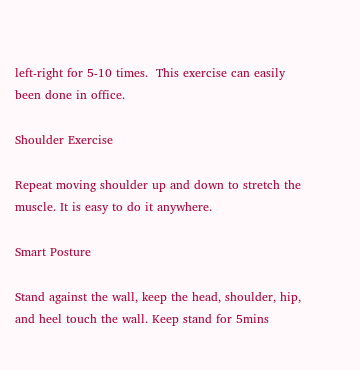left-right for 5-10 times.  This exercise can easily been done in office.

Shoulder Exercise

Repeat moving shoulder up and down to stretch the muscle. It is easy to do it anywhere.

Smart Posture

Stand against the wall, keep the head, shoulder, hip, and heel touch the wall. Keep stand for 5mins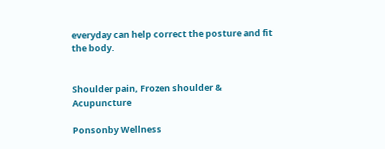everyday can help correct the posture and fit the body.


Shoulder pain, Frozen shoulder & Acupuncture

Ponsonby Wellness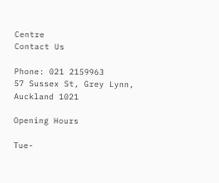Centre
Contact Us

Phone: 021 2159963
57 Sussex St, Grey Lynn, Auckland 1021

Opening Hours

Tue-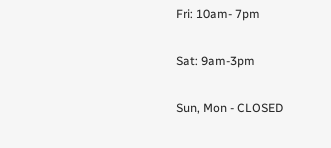Fri: 10am- 7pm

Sat: 9am-3pm

Sun, Mon - CLOSED